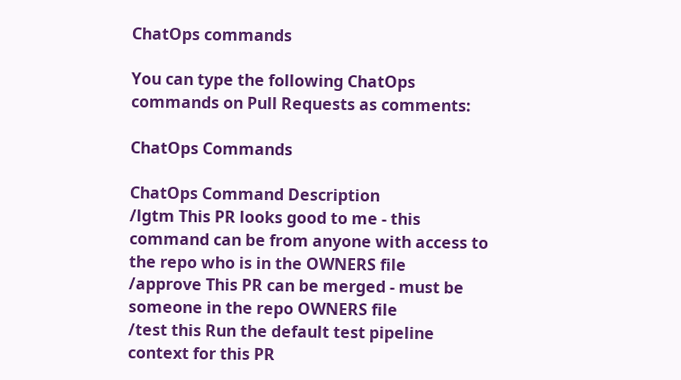ChatOps commands

You can type the following ChatOps commands on Pull Requests as comments:

ChatOps Commands

ChatOps Command Description
/lgtm This PR looks good to me - this command can be from anyone with access to the repo who is in the OWNERS file
/approve This PR can be merged - must be someone in the repo OWNERS file
/test this Run the default test pipeline context for this PR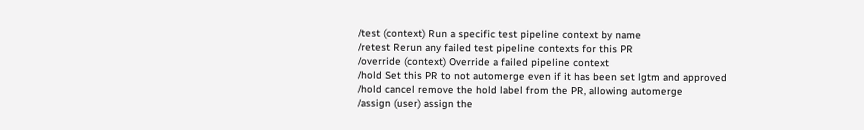/test (context) Run a specific test pipeline context by name
/retest Rerun any failed test pipeline contexts for this PR
/override (context) Override a failed pipeline context
/hold Set this PR to not automerge even if it has been set lgtm and approved
/hold cancel remove the hold label from the PR, allowing automerge
/assign (user) assign the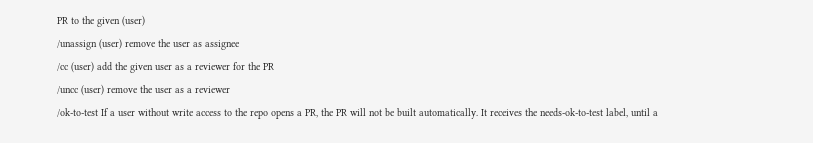PR to the given (user)
/unassign (user) remove the user as assignee
/cc (user) add the given user as a reviewer for the PR
/uncc (user) remove the user as a reviewer
/ok-to-test If a user without write access to the repo opens a PR, the PR will not be built automatically. It receives the needs-ok-to-test label, until a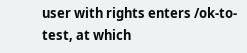user with rights enters /ok-to-test, at which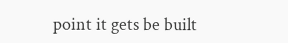point it gets be built